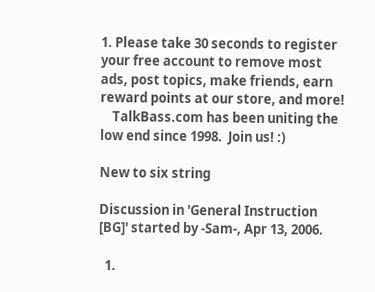1. Please take 30 seconds to register your free account to remove most ads, post topics, make friends, earn reward points at our store, and more!
    TalkBass.com has been uniting the low end since 1998.  Join us! :)

New to six string

Discussion in 'General Instruction [BG]' started by -Sam-, Apr 13, 2006.

  1.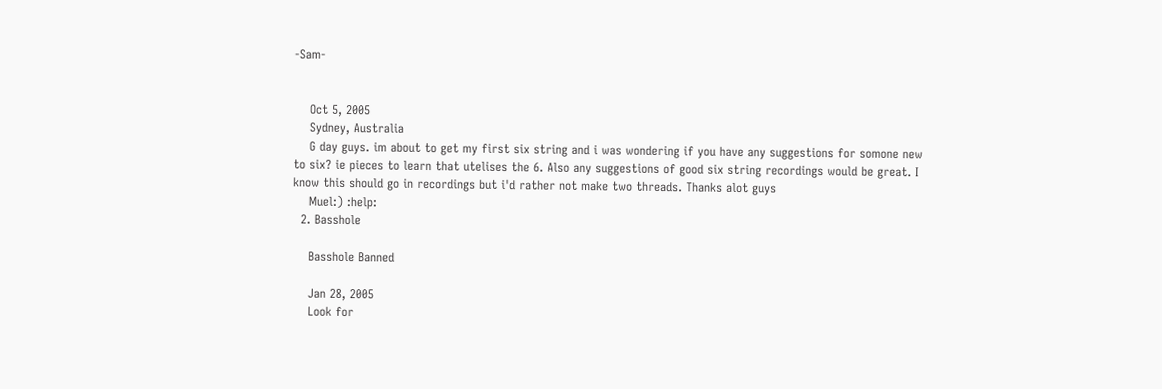-Sam-


    Oct 5, 2005
    Sydney, Australia
    G day guys. im about to get my first six string and i was wondering if you have any suggestions for somone new to six? ie pieces to learn that utelises the 6. Also any suggestions of good six string recordings would be great. I know this should go in recordings but i'd rather not make two threads. Thanks alot guys
    Muel:) :help:
  2. Basshole

    Basshole Banned

    Jan 28, 2005
    Look for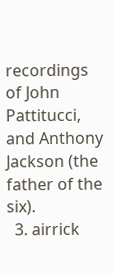recordings of John Pattitucci, and Anthony Jackson (the father of the six).
  3. airrick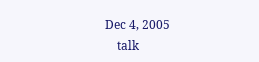Dec 4, 2005
    talk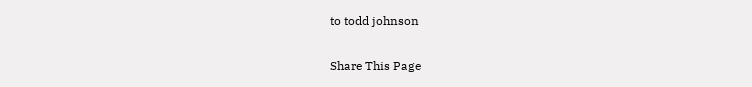to todd johnson

Share This Page